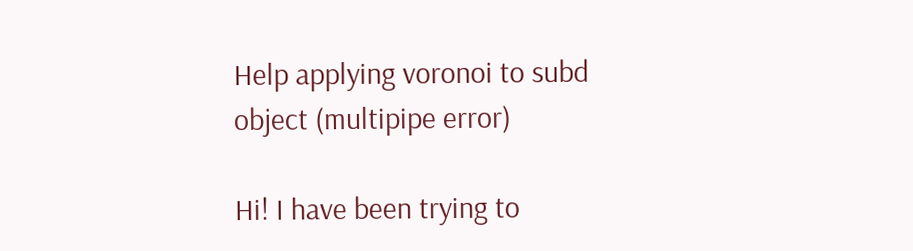Help applying voronoi to subd object (multipipe error)

Hi! I have been trying to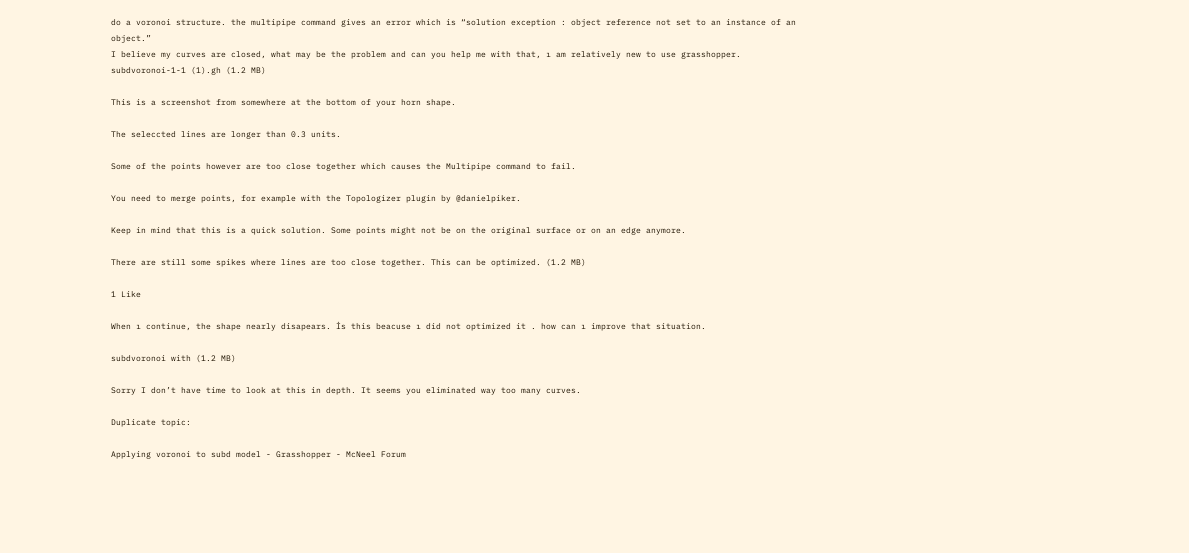do a voronoi structure. the multipipe command gives an error which is “solution exception : object reference not set to an instance of an object.”
I believe my curves are closed, what may be the problem and can you help me with that, ı am relatively new to use grasshopper.
subdvoronoi-1-1 (1).gh (1.2 MB)

This is a screenshot from somewhere at the bottom of your horn shape.

The seleccted lines are longer than 0.3 units.

Some of the points however are too close together which causes the Multipipe command to fail.

You need to merge points, for example with the Topologizer plugin by @danielpiker.

Keep in mind that this is a quick solution. Some points might not be on the original surface or on an edge anymore.

There are still some spikes where lines are too close together. This can be optimized. (1.2 MB)

1 Like

When ı continue, the shape nearly disapears. İs this beacuse ı did not optimized it . how can ı improve that situation.

subdvoronoi with (1.2 MB)

Sorry I don’t have time to look at this in depth. It seems you eliminated way too many curves.

Duplicate topic:

Applying voronoi to subd model - Grasshopper - McNeel Forum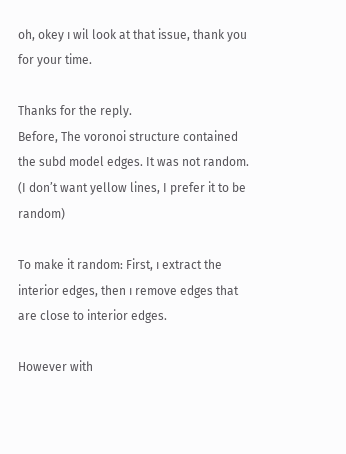oh, okey ı wil look at that issue, thank you for your time.

Thanks for the reply.
Before, The voronoi structure contained the subd model edges. It was not random. (I don’t want yellow lines, I prefer it to be random)

To make it random: First, ı extract the interior edges, then ı remove edges that are close to interior edges.

However with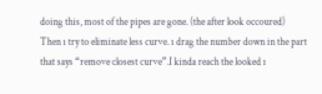doing this, most of the pipes are gone. (the after look occoured)
Then ı try to eliminate less curve. ı drag the number down in the part that says “remove closest curve”.I kinda reach the looked ı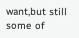want,but still some of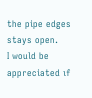the pipe edges stays open.
I would be appreciated ıf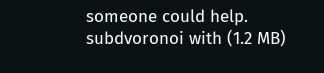someone could help.
subdvoronoi with (1.2 MB)